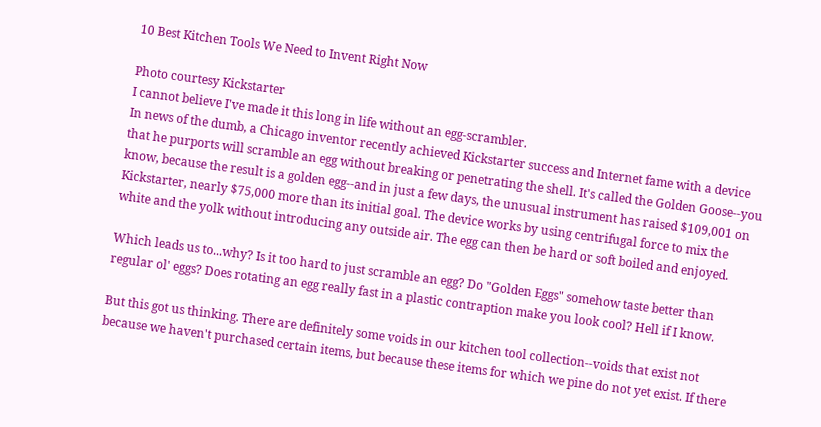10 Best Kitchen Tools We Need to Invent Right Now

Photo courtesy Kickstarter
I cannot believe I've made it this long in life without an egg-scrambler.
In news of the dumb, a Chicago inventor recently achieved Kickstarter success and Internet fame with a device that he purports will scramble an egg without breaking or penetrating the shell. It's called the Golden Goose--you know, because the result is a golden egg--and in just a few days, the unusual instrument has raised $109,001 on Kickstarter, nearly $75,000 more than its initial goal. The device works by using centrifugal force to mix the white and the yolk without introducing any outside air. The egg can then be hard or soft boiled and enjoyed.

Which leads us to...why? Is it too hard to just scramble an egg? Do "Golden Eggs" somehow taste better than regular ol' eggs? Does rotating an egg really fast in a plastic contraption make you look cool? Hell if I know.

But this got us thinking. There are definitely some voids in our kitchen tool collection--voids that exist not because we haven't purchased certain items, but because these items for which we pine do not yet exist. If there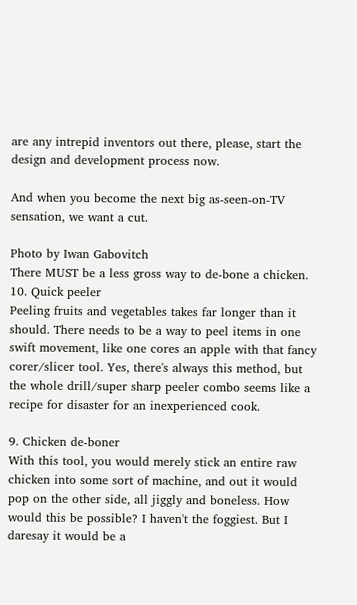are any intrepid inventors out there, please, start the design and development process now.

And when you become the next big as-seen-on-TV sensation, we want a cut.

Photo by Iwan Gabovitch
There MUST be a less gross way to de-bone a chicken.
10. Quick peeler
Peeling fruits and vegetables takes far longer than it should. There needs to be a way to peel items in one swift movement, like one cores an apple with that fancy corer/slicer tool. Yes, there's always this method, but the whole drill/super sharp peeler combo seems like a recipe for disaster for an inexperienced cook.

9. Chicken de-boner
With this tool, you would merely stick an entire raw chicken into some sort of machine, and out it would pop on the other side, all jiggly and boneless. How would this be possible? I haven't the foggiest. But I daresay it would be a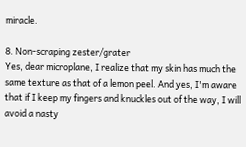miracle.

8. Non-scraping zester/grater
Yes, dear microplane, I realize that my skin has much the same texture as that of a lemon peel. And yes, I'm aware that if I keep my fingers and knuckles out of the way, I will avoid a nasty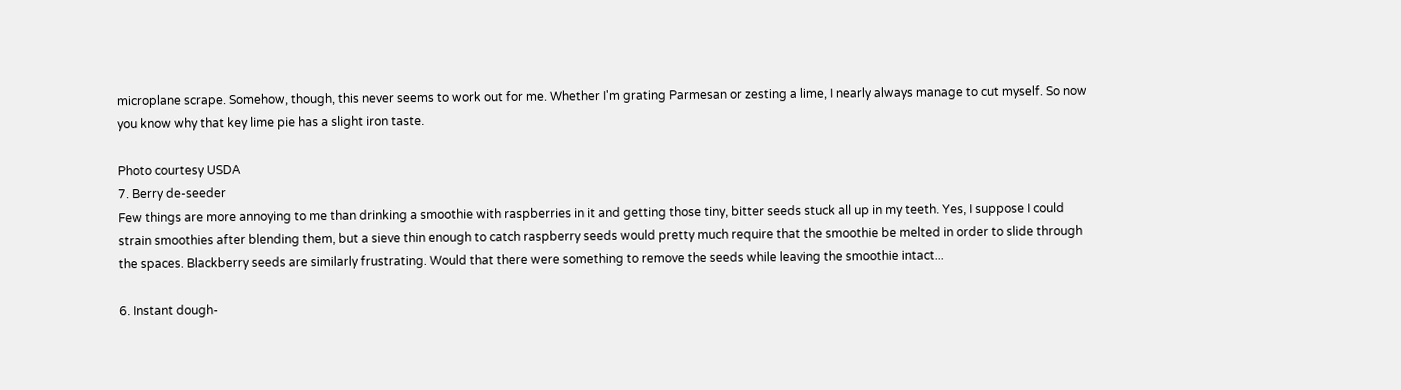microplane scrape. Somehow, though, this never seems to work out for me. Whether I'm grating Parmesan or zesting a lime, I nearly always manage to cut myself. So now you know why that key lime pie has a slight iron taste.

Photo courtesy USDA
7. Berry de-seeder
Few things are more annoying to me than drinking a smoothie with raspberries in it and getting those tiny, bitter seeds stuck all up in my teeth. Yes, I suppose I could strain smoothies after blending them, but a sieve thin enough to catch raspberry seeds would pretty much require that the smoothie be melted in order to slide through the spaces. Blackberry seeds are similarly frustrating. Would that there were something to remove the seeds while leaving the smoothie intact...

6. Instant dough-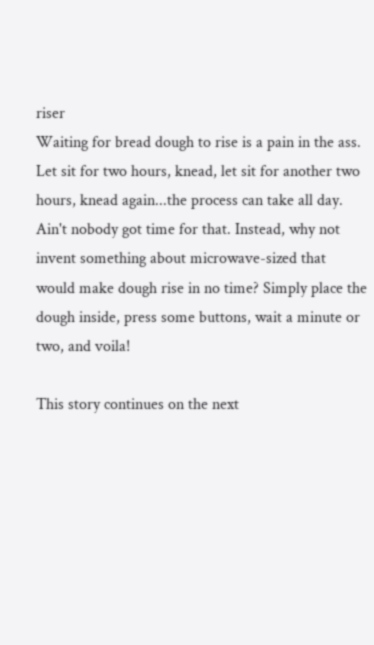riser
Waiting for bread dough to rise is a pain in the ass. Let sit for two hours, knead, let sit for another two hours, knead again...the process can take all day. Ain't nobody got time for that. Instead, why not invent something about microwave-sized that would make dough rise in no time? Simply place the dough inside, press some buttons, wait a minute or two, and voila!

This story continues on the next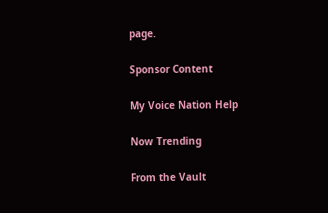page.

Sponsor Content

My Voice Nation Help

Now Trending

From the Vault